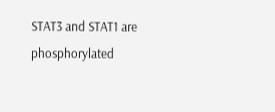STAT3 and STAT1 are phosphorylated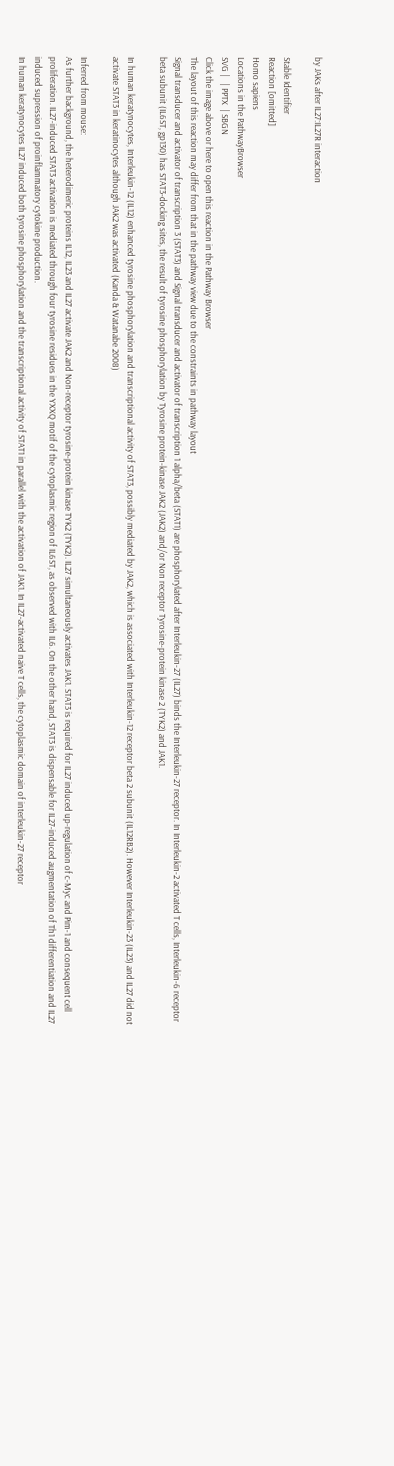by JAKs after IL27:IL27R interaction

Stable Identifier
Reaction [omitted]
Homo sapiens
Locations in the PathwayBrowser
SVG |   | PPTX  | SBGN
Click the image above or here to open this reaction in the Pathway Browser
The layout of this reaction may differ from that in the pathway view due to the constraints in pathway layout
Signal transducer and activator of transcription 3 (STAT3) and Signal transducer and activator of transcription 1 alpha/beta (STAT1) are phosphorylated after Interleukin-27 (IL27) binds the Interleukin-27 receptor. In Interleukin-2 activated T cells, Interleukin-6 receptor beta subunit (IL6ST, gp130) has STAT3-docking sites, the result of tyrosine phosphorylation by Tyrosine protein-kinase JAK2 (JAK2) and/or Non receptor Tyrosine-protein kinase 2 (TYK2) and JAK1.

In human keratynocytes, Interleukin-12 (IL12) enhanced tyrosine phosphorylation and transcriptional activity of STAT3, possibly mediated by JAK2, which is associated with Interleukin-12 receptor beta 2 subunit (IL12RB2). However Interleukin-23 (IL23) and IL27 did not activate STAT3 in keratinocytes although JAK2 was activated (Kanda & Watanabe 2008)

Inferred from mouse:
As further background, the heterodimeric proteins IL12, IL23 and IL27 activate JAK2 and Non-receptor tyrosine-protein kinase TYK2 (TYK2). IL27 simultaneously activates JAK1. STAT3 is required for IL27 induced up-regulation of c-Myc and Pim-1 and consequent cell proliferation. IL27-induced STAT3 activation is mediated through four tyrosine residues in the YXXQ motif of the cytoplasmic region of IL6ST, as observed with IL6. On the other hand, STAT3 is dispensable for IL27-induced augmentation of Th1 differentiation and IL27 induced supression of proinflammatory cytokine production.
In human keratynocytes IL27 induced both tyrosine phosphorylation and the transcriptional activity of STAT1 in parallel with the activation of JAK1. In IL27-activated naive T cells, the cytoplasmic domain of interleukin-27 receptor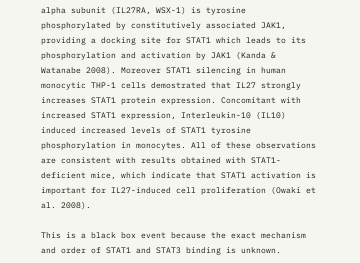alpha subunit (IL27RA, WSX-1) is tyrosine phosphorylated by constitutively associated JAK1, providing a docking site for STAT1 which leads to its phosphorylation and activation by JAK1 (Kanda & Watanabe 2008). Moreover STAT1 silencing in human monocytic THP-1 cells demostrated that IL27 strongly increases STAT1 protein expression. Concomitant with increased STAT1 expression, Interleukin-10 (IL10) induced increased levels of STAT1 tyrosine phosphorylation in monocytes. All of these observations are consistent with results obtained with STAT1-deficient mice, which indicate that STAT1 activation is important for IL27-induced cell proliferation (Owaki et al. 2008).

This is a black box event because the exact mechanism and order of STAT1 and STAT3 binding is unknown.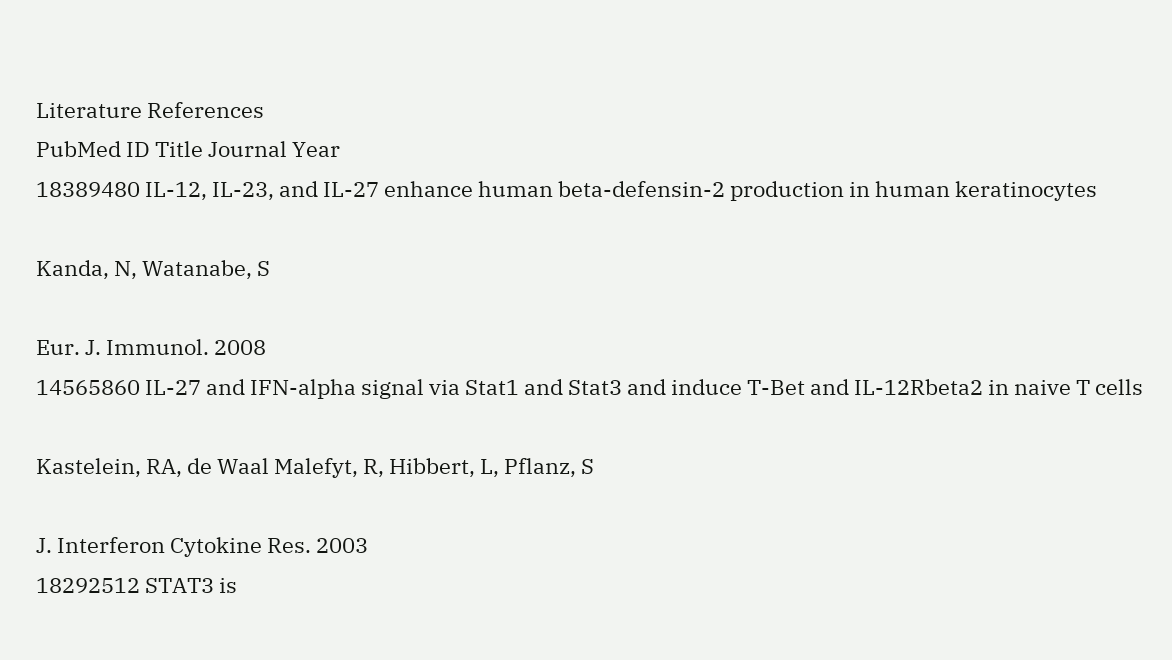Literature References
PubMed ID Title Journal Year
18389480 IL-12, IL-23, and IL-27 enhance human beta-defensin-2 production in human keratinocytes

Kanda, N, Watanabe, S

Eur. J. Immunol. 2008
14565860 IL-27 and IFN-alpha signal via Stat1 and Stat3 and induce T-Bet and IL-12Rbeta2 in naive T cells

Kastelein, RA, de Waal Malefyt, R, Hibbert, L, Pflanz, S

J. Interferon Cytokine Res. 2003
18292512 STAT3 is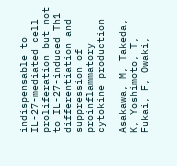indispensable to IL-27-mediated cell proliferation but not to IL-27-induced Th1 differentiation and suppression of proinflammatory cytokine production

Asakawa, M, Takeda, K, Yoshimoto, T, Fukai, F, Owaki,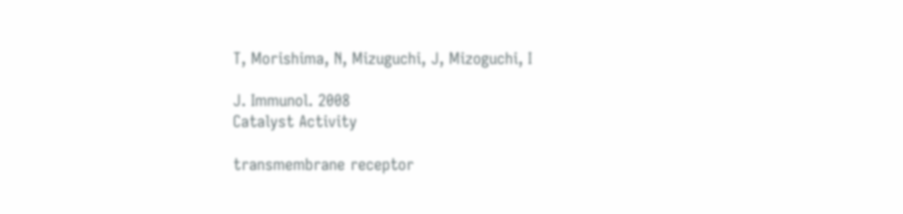T, Morishima, N, Mizuguchi, J, Mizoguchi, I

J. Immunol. 2008
Catalyst Activity

transmembrane receptor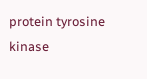protein tyrosine kinase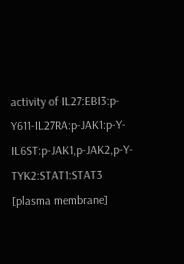activity of IL27:EBI3:p-Y611-IL27RA:p-JAK1:p-Y-IL6ST:p-JAK1,p-JAK2,p-Y-TYK2:STAT1:STAT3 [plasma membrane]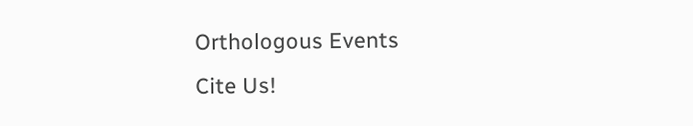Orthologous Events
Cite Us!